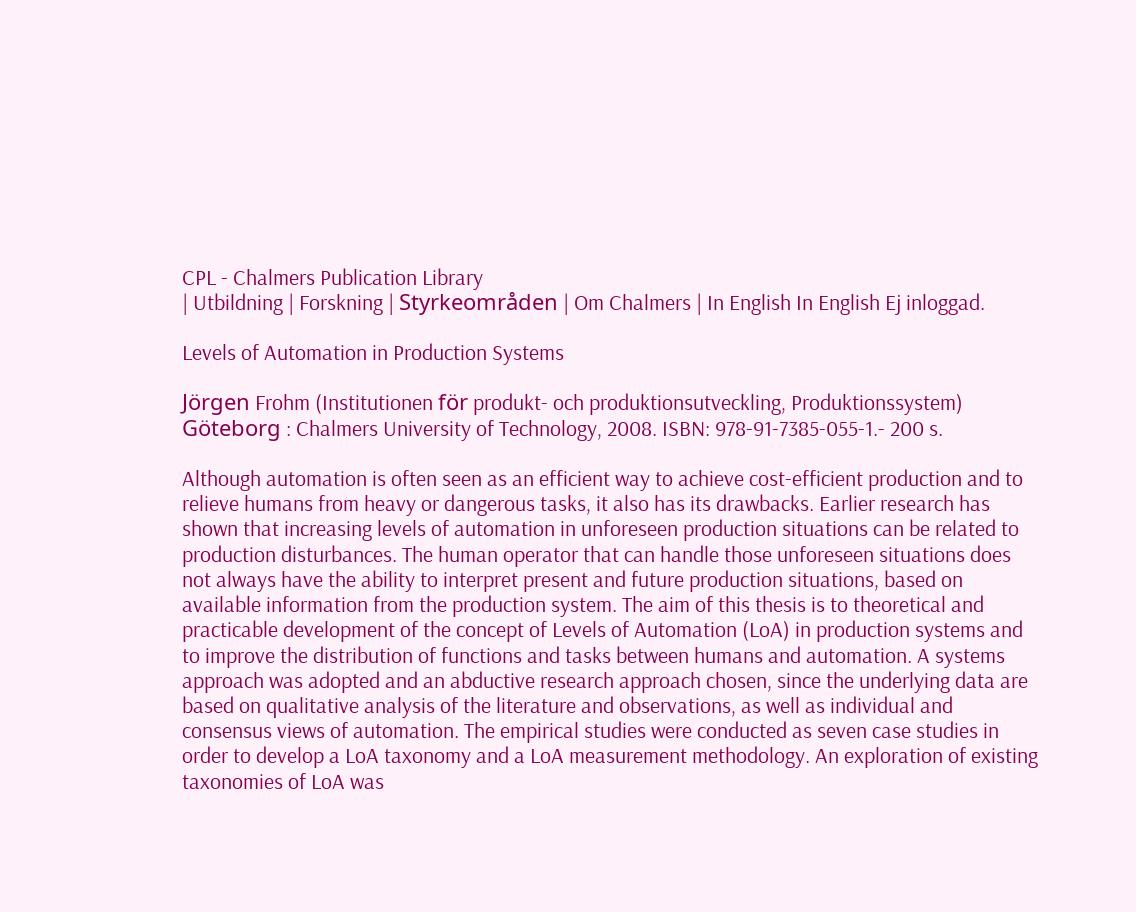CPL - Chalmers Publication Library
| Utbildning | Forskning | Styrkeområden | Om Chalmers | In English In English Ej inloggad.

Levels of Automation in Production Systems

Jörgen Frohm (Institutionen för produkt- och produktionsutveckling, Produktionssystem)
Göteborg : Chalmers University of Technology, 2008. ISBN: 978-91-7385-055-1.- 200 s.

Although automation is often seen as an efficient way to achieve cost-efficient production and to relieve humans from heavy or dangerous tasks, it also has its drawbacks. Earlier research has shown that increasing levels of automation in unforeseen production situations can be related to production disturbances. The human operator that can handle those unforeseen situations does not always have the ability to interpret present and future production situations, based on available information from the production system. The aim of this thesis is to theoretical and practicable development of the concept of Levels of Automation (LoA) in production systems and to improve the distribution of functions and tasks between humans and automation. A systems approach was adopted and an abductive research approach chosen, since the underlying data are based on qualitative analysis of the literature and observations, as well as individual and consensus views of automation. The empirical studies were conducted as seven case studies in order to develop a LoA taxonomy and a LoA measurement methodology. An exploration of existing taxonomies of LoA was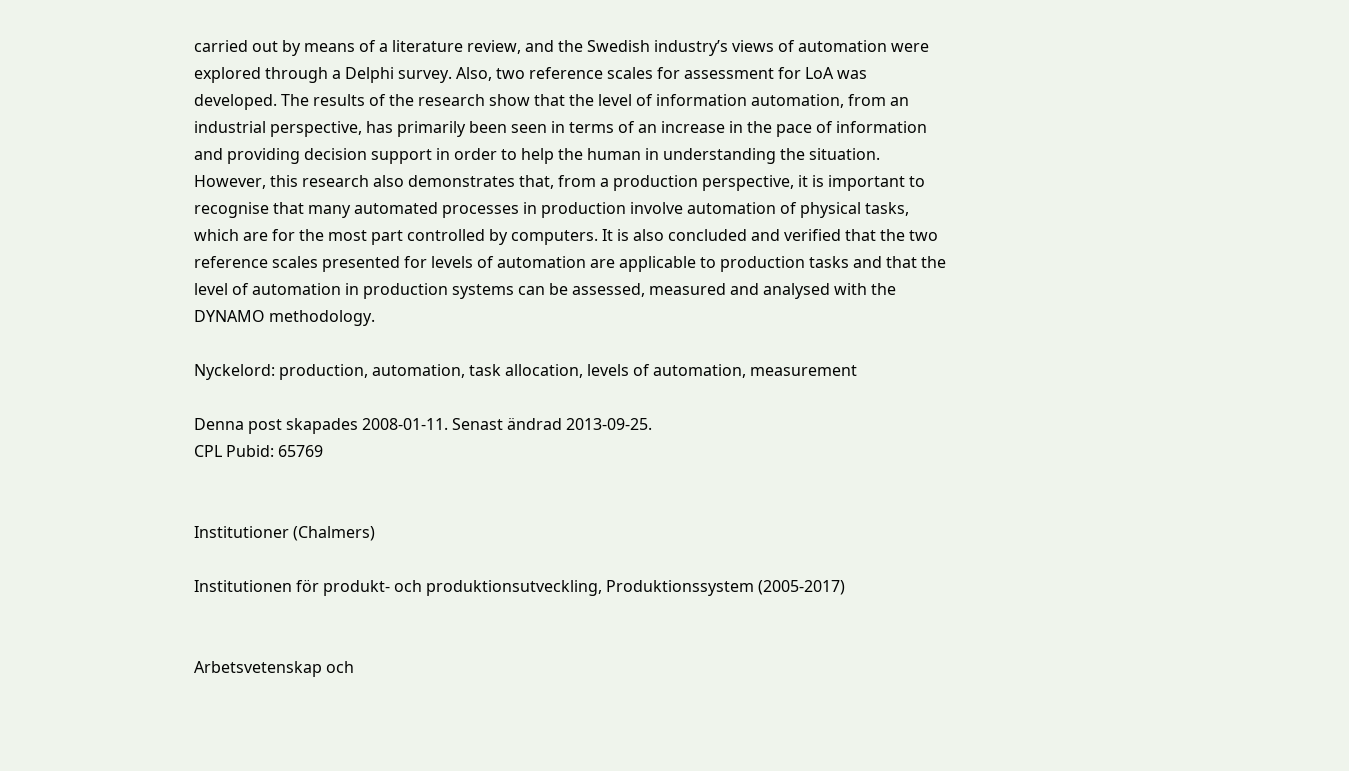carried out by means of a literature review, and the Swedish industry’s views of automation were explored through a Delphi survey. Also, two reference scales for assessment for LoA was developed. The results of the research show that the level of information automation, from an industrial perspective, has primarily been seen in terms of an increase in the pace of information and providing decision support in order to help the human in understanding the situation. However, this research also demonstrates that, from a production perspective, it is important to recognise that many automated processes in production involve automation of physical tasks, which are for the most part controlled by computers. It is also concluded and verified that the two reference scales presented for levels of automation are applicable to production tasks and that the level of automation in production systems can be assessed, measured and analysed with the DYNAMO methodology.

Nyckelord: production, automation, task allocation, levels of automation, measurement

Denna post skapades 2008-01-11. Senast ändrad 2013-09-25.
CPL Pubid: 65769


Institutioner (Chalmers)

Institutionen för produkt- och produktionsutveckling, Produktionssystem (2005-2017)


Arbetsvetenskap och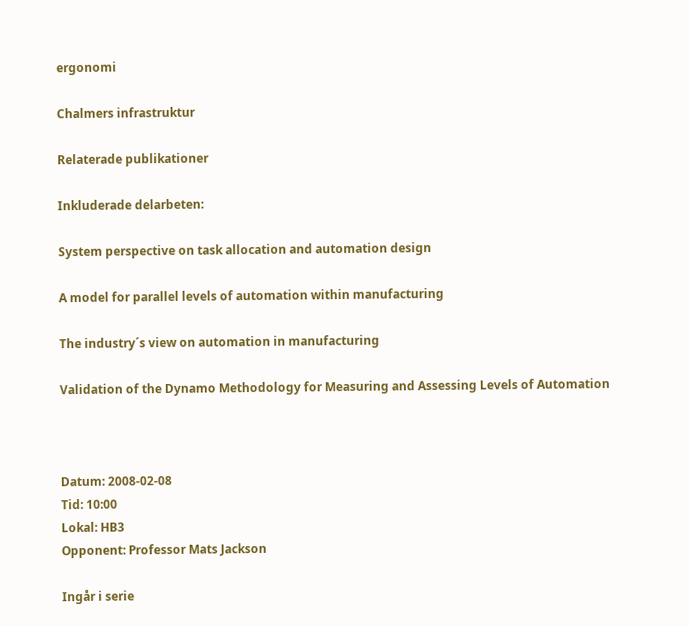ergonomi

Chalmers infrastruktur

Relaterade publikationer

Inkluderade delarbeten:

System perspective on task allocation and automation design

A model for parallel levels of automation within manufacturing

The industry´s view on automation in manufacturing

Validation of the Dynamo Methodology for Measuring and Assessing Levels of Automation



Datum: 2008-02-08
Tid: 10:00
Lokal: HB3
Opponent: Professor Mats Jackson

Ingår i serie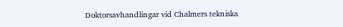Doktorsavhandlingar vid Chalmers tekniska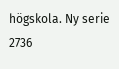högskola. Ny serie 2736